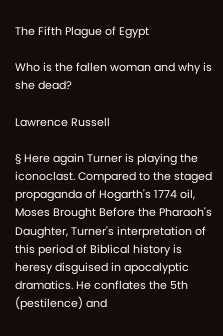The Fifth Plague of Egypt

Who is the fallen woman and why is she dead?

Lawrence Russell

§ Here again Turner is playing the iconoclast. Compared to the staged propaganda of Hogarth's 1774 oil, Moses Brought Before the Pharaoh's Daughter, Turner's interpretation of this period of Biblical history is heresy disguised in apocalyptic dramatics. He conflates the 5th (pestilence) and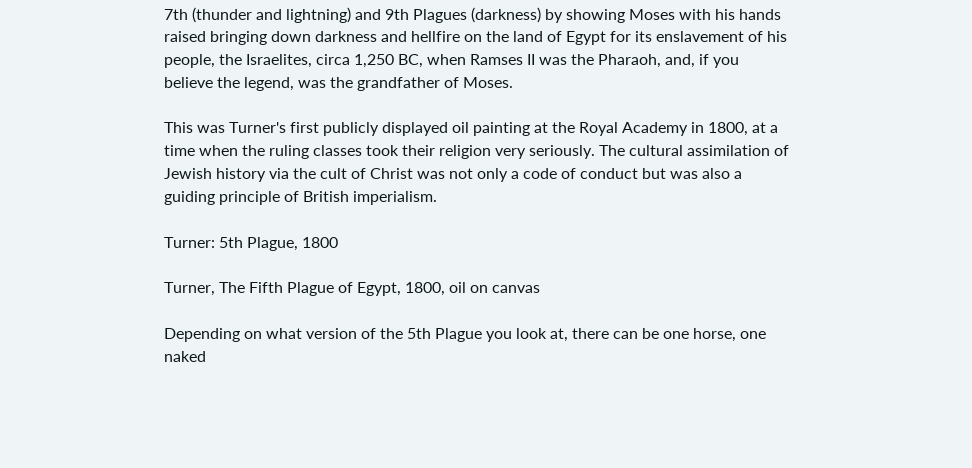7th (thunder and lightning) and 9th Plagues (darkness) by showing Moses with his hands raised bringing down darkness and hellfire on the land of Egypt for its enslavement of his people, the Israelites, circa 1,250 BC, when Ramses II was the Pharaoh, and, if you believe the legend, was the grandfather of Moses.

This was Turner's first publicly displayed oil painting at the Royal Academy in 1800, at a time when the ruling classes took their religion very seriously. The cultural assimilation of Jewish history via the cult of Christ was not only a code of conduct but was also a guiding principle of British imperialism.

Turner: 5th Plague, 1800

Turner, The Fifth Plague of Egypt, 1800, oil on canvas

Depending on what version of the 5th Plague you look at, there can be one horse, one naked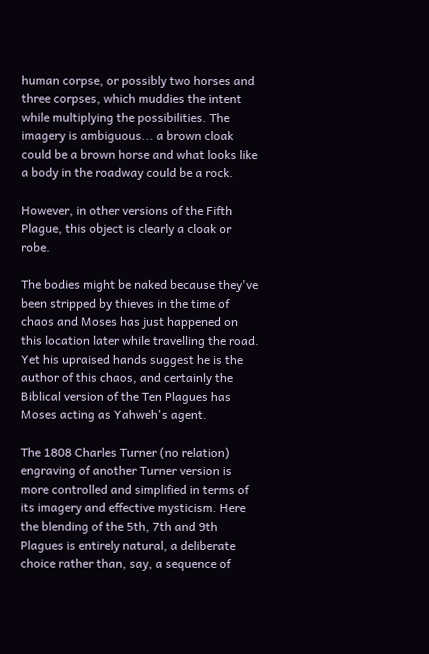human corpse, or possibly two horses and three corpses, which muddies the intent while multiplying the possibilities. The imagery is ambiguous... a brown cloak could be a brown horse and what looks like a body in the roadway could be a rock.

However, in other versions of the Fifth Plague, this object is clearly a cloak or robe.

The bodies might be naked because they've been stripped by thieves in the time of chaos and Moses has just happened on this location later while travelling the road. Yet his upraised hands suggest he is the author of this chaos, and certainly the Biblical version of the Ten Plagues has Moses acting as Yahweh's agent.

The 1808 Charles Turner (no relation) engraving of another Turner version is more controlled and simplified in terms of its imagery and effective mysticism. Here the blending of the 5th, 7th and 9th Plagues is entirely natural, a deliberate choice rather than, say, a sequence of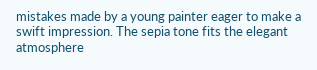mistakes made by a young painter eager to make a swift impression. The sepia tone fits the elegant atmosphere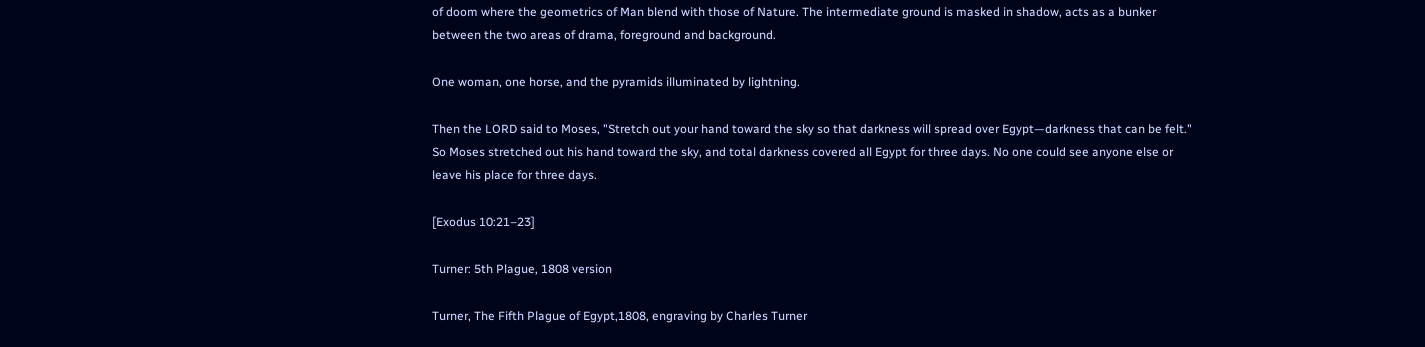of doom where the geometrics of Man blend with those of Nature. The intermediate ground is masked in shadow, acts as a bunker between the two areas of drama, foreground and background.

One woman, one horse, and the pyramids illuminated by lightning.

Then the LORD said to Moses, "Stretch out your hand toward the sky so that darkness will spread over Egypt—darkness that can be felt." So Moses stretched out his hand toward the sky, and total darkness covered all Egypt for three days. No one could see anyone else or leave his place for three days.

[Exodus 10:21–23]

Turner: 5th Plague, 1808 version

Turner, The Fifth Plague of Egypt,1808, engraving by Charles Turner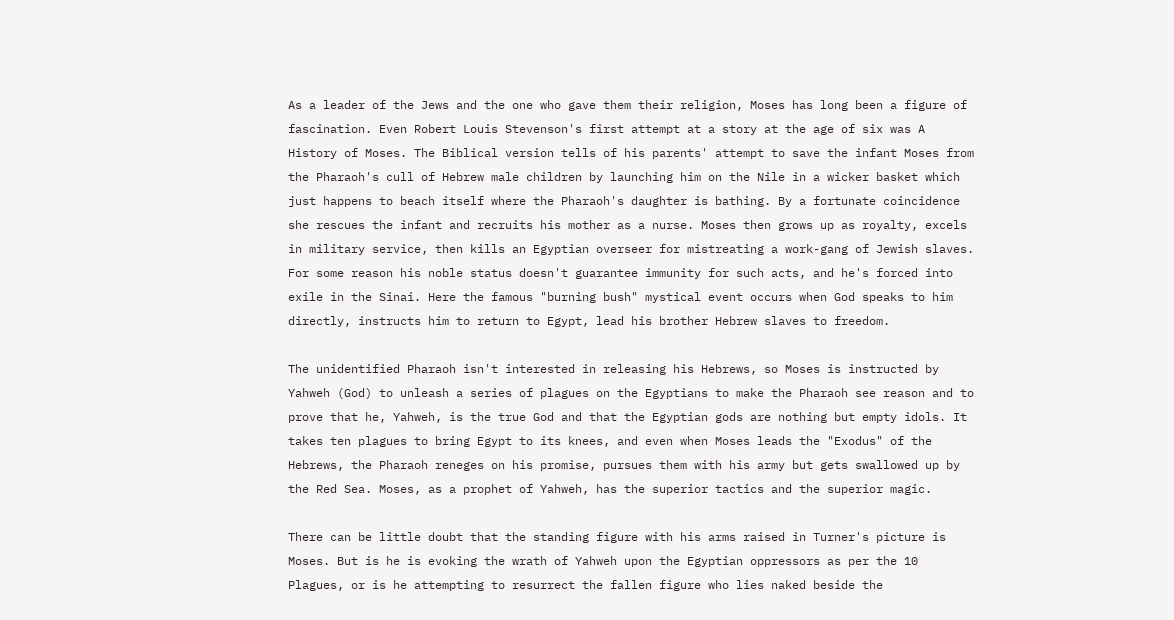As a leader of the Jews and the one who gave them their religion, Moses has long been a figure of fascination. Even Robert Louis Stevenson's first attempt at a story at the age of six was A History of Moses. The Biblical version tells of his parents' attempt to save the infant Moses from the Pharaoh's cull of Hebrew male children by launching him on the Nile in a wicker basket which just happens to beach itself where the Pharaoh's daughter is bathing. By a fortunate coincidence she rescues the infant and recruits his mother as a nurse. Moses then grows up as royalty, excels in military service, then kills an Egyptian overseer for mistreating a work-gang of Jewish slaves. For some reason his noble status doesn't guarantee immunity for such acts, and he's forced into exile in the Sinai. Here the famous "burning bush" mystical event occurs when God speaks to him directly, instructs him to return to Egypt, lead his brother Hebrew slaves to freedom.

The unidentified Pharaoh isn't interested in releasing his Hebrews, so Moses is instructed by Yahweh (God) to unleash a series of plagues on the Egyptians to make the Pharaoh see reason and to prove that he, Yahweh, is the true God and that the Egyptian gods are nothing but empty idols. It takes ten plagues to bring Egypt to its knees, and even when Moses leads the "Exodus" of the Hebrews, the Pharaoh reneges on his promise, pursues them with his army but gets swallowed up by the Red Sea. Moses, as a prophet of Yahweh, has the superior tactics and the superior magic.

There can be little doubt that the standing figure with his arms raised in Turner's picture is Moses. But is he is evoking the wrath of Yahweh upon the Egyptian oppressors as per the 10 Plagues, or is he attempting to resurrect the fallen figure who lies naked beside the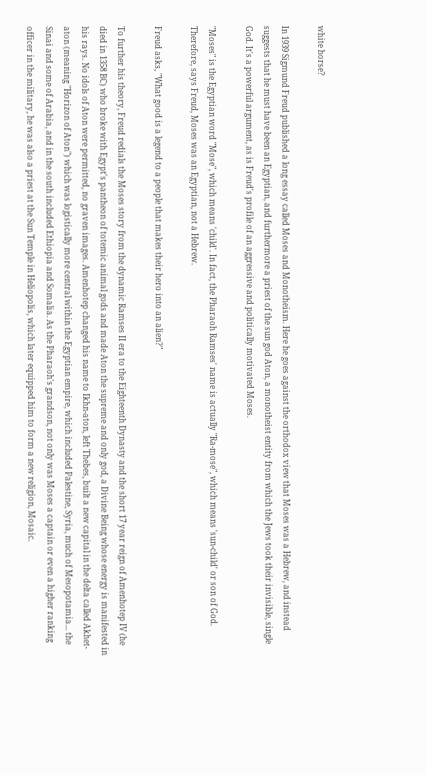white horse?

In 1939 Sigmund Freud published a long essay called Moses and Monotheism. Here he goes against the orthodox view that Moses was a Hebrew, and instead suggests that he must have been an Egyptian, and furthermore a priest of the sun god Aton, a monotheist entity from which the Jews took their invisible, single God. It's a powerful argument, as is Freud's profile of an aggressive and politically motivated Moses.

"Moses" is the Egyptian word "Mose", which means 'child'. In fact, the Pharaoh Ramses' name is actually "Ra-mose", which means 'sun-child' or son of God. Therefore, says Freud, Moses was an Egyptian, not a Hebrew.

Freud asks, "What good is a legend to a people that makes their hero into an alien?"

To further his theory, Freud redials the Moses story from the dynamic Ramses II era to the Eighteenth Dynasty and the short 17 year reign of Amenhotep IV (he died in 1358 BC) who broke with Egypt's pantheon of totemic animal gods and made Aton the supreme and only god, a Divine Being whose energy is manifested in his rays. No idols of Aton were permitted, no graven images. Amenhotep changed his name to Ikhn-aton, left Thebes, built a new capital in the delta called Akhet-aton (meaning "Horizon of Aton") which was logistically more central within the Egyptian empire, which included Palestine, Syria, much of Mesopotamia... the Sinai and some of Arabia, and in the south included Ethiopia and Somalia. As the Pharaoh's grandson, not only was Moses a captain or even a higher ranking officer in the military, he was also a priest at the Sun Temple in Heliopolis, which later equipped him to form a new religion, Mosaic.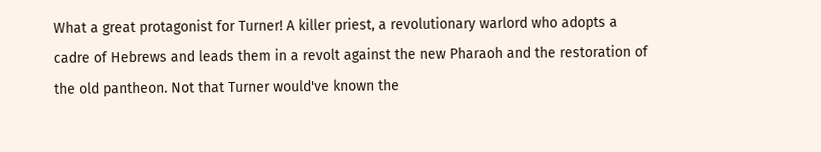What a great protagonist for Turner! A killer priest, a revolutionary warlord who adopts a cadre of Hebrews and leads them in a revolt against the new Pharaoh and the restoration of the old pantheon. Not that Turner would've known the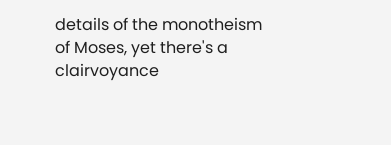details of the monotheism of Moses, yet there's a clairvoyance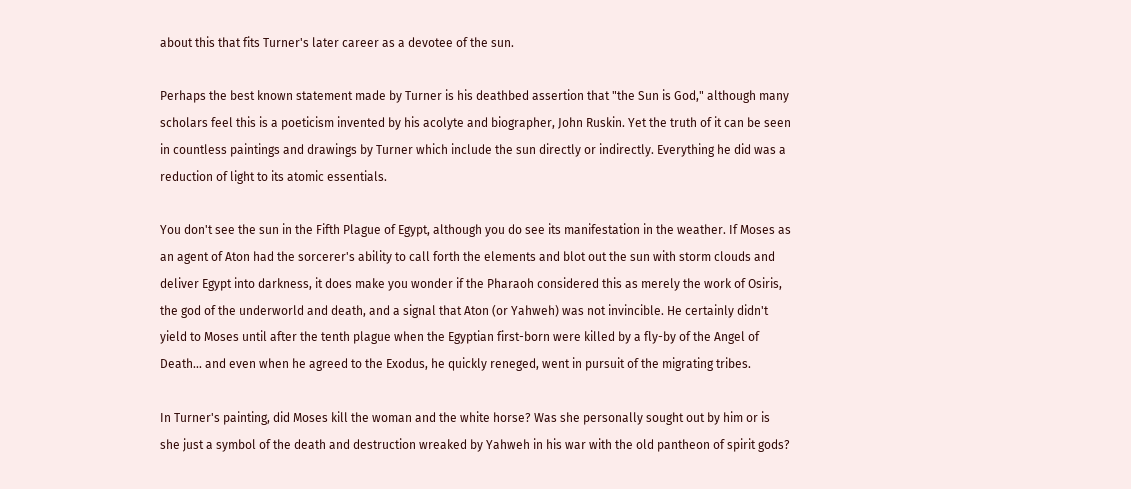about this that fits Turner's later career as a devotee of the sun.

Perhaps the best known statement made by Turner is his deathbed assertion that "the Sun is God," although many scholars feel this is a poeticism invented by his acolyte and biographer, John Ruskin. Yet the truth of it can be seen in countless paintings and drawings by Turner which include the sun directly or indirectly. Everything he did was a reduction of light to its atomic essentials.

You don't see the sun in the Fifth Plague of Egypt, although you do see its manifestation in the weather. If Moses as an agent of Aton had the sorcerer's ability to call forth the elements and blot out the sun with storm clouds and deliver Egypt into darkness, it does make you wonder if the Pharaoh considered this as merely the work of Osiris, the god of the underworld and death, and a signal that Aton (or Yahweh) was not invincible. He certainly didn't yield to Moses until after the tenth plague when the Egyptian first-born were killed by a fly-by of the Angel of Death... and even when he agreed to the Exodus, he quickly reneged, went in pursuit of the migrating tribes.

In Turner's painting, did Moses kill the woman and the white horse? Was she personally sought out by him or is she just a symbol of the death and destruction wreaked by Yahweh in his war with the old pantheon of spirit gods?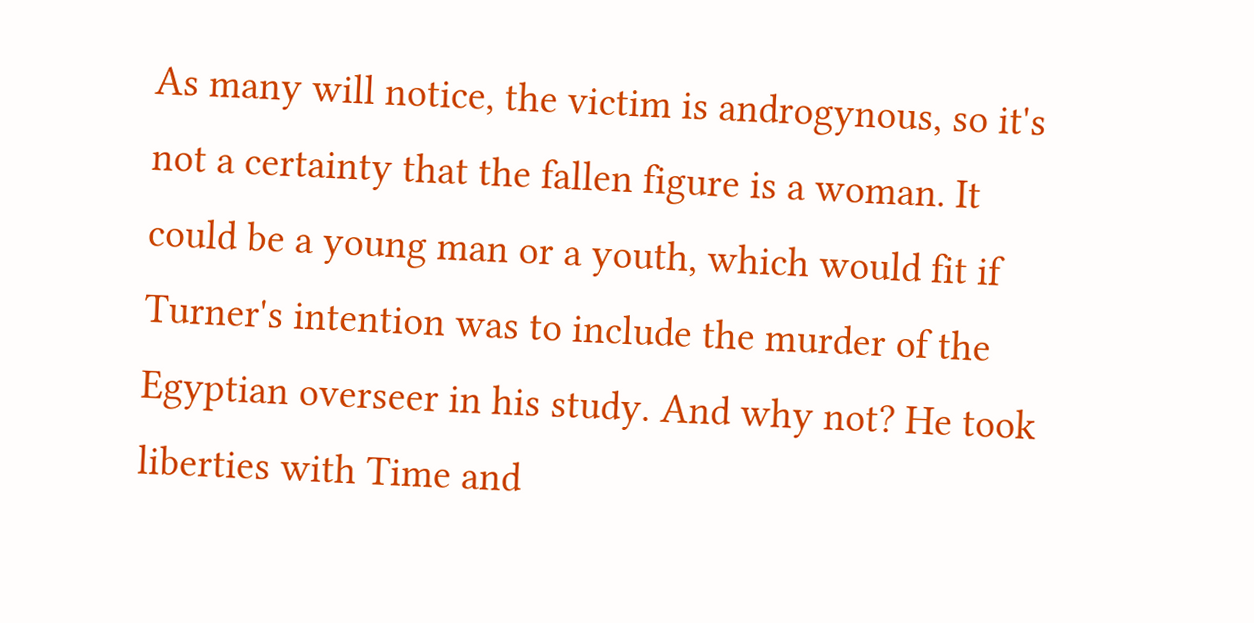As many will notice, the victim is androgynous, so it's not a certainty that the fallen figure is a woman. It could be a young man or a youth, which would fit if Turner's intention was to include the murder of the Egyptian overseer in his study. And why not? He took liberties with Time and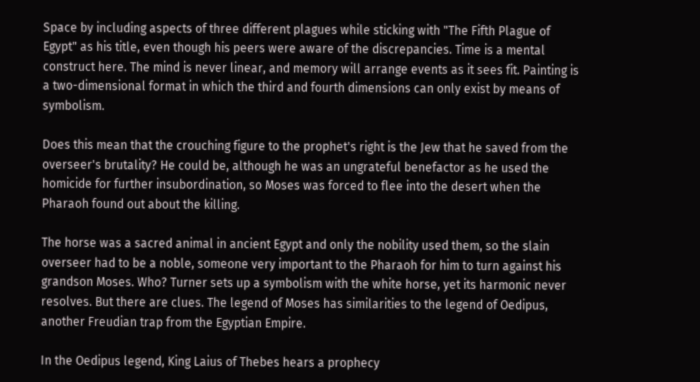Space by including aspects of three different plagues while sticking with "The Fifth Plague of Egypt" as his title, even though his peers were aware of the discrepancies. Time is a mental construct here. The mind is never linear, and memory will arrange events as it sees fit. Painting is a two-dimensional format in which the third and fourth dimensions can only exist by means of symbolism.

Does this mean that the crouching figure to the prophet's right is the Jew that he saved from the overseer's brutality? He could be, although he was an ungrateful benefactor as he used the homicide for further insubordination, so Moses was forced to flee into the desert when the Pharaoh found out about the killing.

The horse was a sacred animal in ancient Egypt and only the nobility used them, so the slain overseer had to be a noble, someone very important to the Pharaoh for him to turn against his grandson Moses. Who? Turner sets up a symbolism with the white horse, yet its harmonic never resolves. But there are clues. The legend of Moses has similarities to the legend of Oedipus, another Freudian trap from the Egyptian Empire.

In the Oedipus legend, King Laius of Thebes hears a prophecy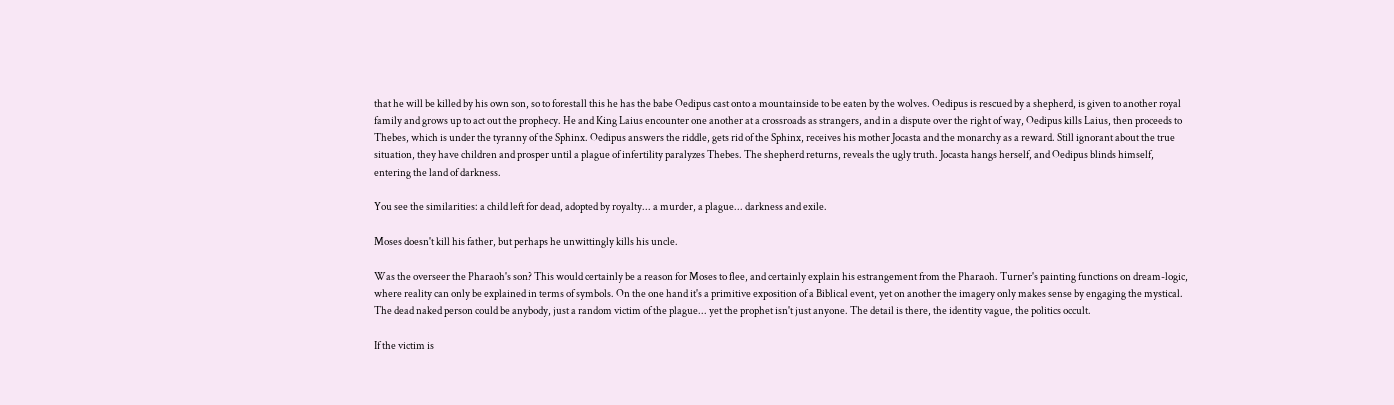that he will be killed by his own son, so to forestall this he has the babe Oedipus cast onto a mountainside to be eaten by the wolves. Oedipus is rescued by a shepherd, is given to another royal family and grows up to act out the prophecy. He and King Laius encounter one another at a crossroads as strangers, and in a dispute over the right of way, Oedipus kills Laius, then proceeds to Thebes, which is under the tyranny of the Sphinx. Oedipus answers the riddle, gets rid of the Sphinx, receives his mother Jocasta and the monarchy as a reward. Still ignorant about the true situation, they have children and prosper until a plague of infertility paralyzes Thebes. The shepherd returns, reveals the ugly truth. Jocasta hangs herself, and Oedipus blinds himself, entering the land of darkness.

You see the similarities: a child left for dead, adopted by royalty... a murder, a plague... darkness and exile.

Moses doesn't kill his father, but perhaps he unwittingly kills his uncle.

Was the overseer the Pharaoh's son? This would certainly be a reason for Moses to flee, and certainly explain his estrangement from the Pharaoh. Turner's painting functions on dream-logic, where reality can only be explained in terms of symbols. On the one hand it's a primitive exposition of a Biblical event, yet on another the imagery only makes sense by engaging the mystical. The dead naked person could be anybody, just a random victim of the plague... yet the prophet isn't just anyone. The detail is there, the identity vague, the politics occult.

If the victim is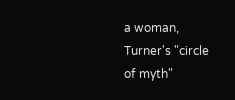a woman, Turner's "circle of myth"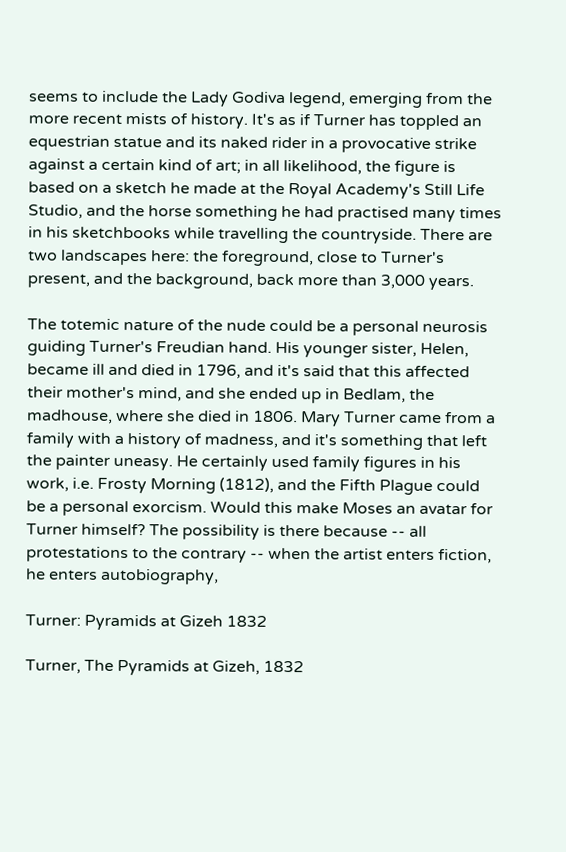seems to include the Lady Godiva legend, emerging from the more recent mists of history. It's as if Turner has toppled an equestrian statue and its naked rider in a provocative strike against a certain kind of art; in all likelihood, the figure is based on a sketch he made at the Royal Academy's Still Life Studio, and the horse something he had practised many times in his sketchbooks while travelling the countryside. There are two landscapes here: the foreground, close to Turner's present, and the background, back more than 3,000 years.

The totemic nature of the nude could be a personal neurosis guiding Turner's Freudian hand. His younger sister, Helen, became ill and died in 1796, and it's said that this affected their mother's mind, and she ended up in Bedlam, the madhouse, where she died in 1806. Mary Turner came from a family with a history of madness, and it's something that left the painter uneasy. He certainly used family figures in his work, i.e. Frosty Morning (1812), and the Fifth Plague could be a personal exorcism. Would this make Moses an avatar for Turner himself? The possibility is there because -- all protestations to the contrary -- when the artist enters fiction, he enters autobiography,

Turner: Pyramids at Gizeh 1832

Turner, The Pyramids at Gizeh, 1832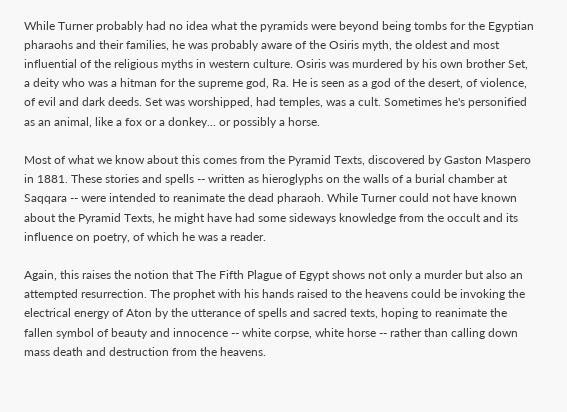While Turner probably had no idea what the pyramids were beyond being tombs for the Egyptian pharaohs and their families, he was probably aware of the Osiris myth, the oldest and most influential of the religious myths in western culture. Osiris was murdered by his own brother Set, a deity who was a hitman for the supreme god, Ra. He is seen as a god of the desert, of violence, of evil and dark deeds. Set was worshipped, had temples, was a cult. Sometimes he's personified as an animal, like a fox or a donkey... or possibly a horse.

Most of what we know about this comes from the Pyramid Texts, discovered by Gaston Maspero in 1881. These stories and spells -- written as hieroglyphs on the walls of a burial chamber at Saqqara -- were intended to reanimate the dead pharaoh. While Turner could not have known about the Pyramid Texts, he might have had some sideways knowledge from the occult and its influence on poetry, of which he was a reader.

Again, this raises the notion that The Fifth Plague of Egypt shows not only a murder but also an attempted resurrection. The prophet with his hands raised to the heavens could be invoking the electrical energy of Aton by the utterance of spells and sacred texts, hoping to reanimate the fallen symbol of beauty and innocence -- white corpse, white horse -- rather than calling down mass death and destruction from the heavens.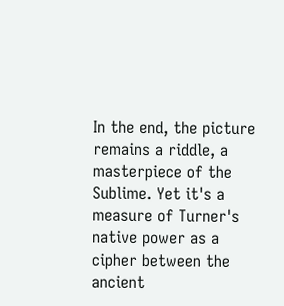In the end, the picture remains a riddle, a masterpiece of the Sublime. Yet it's a measure of Turner's native power as a cipher between the ancient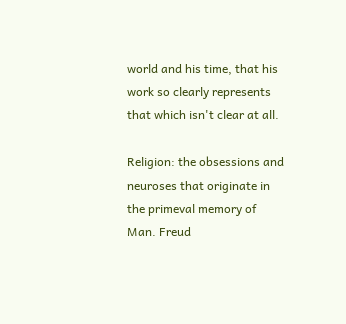world and his time, that his work so clearly represents that which isn't clear at all.

Religion: the obsessions and neuroses that originate in the primeval memory of Man. Freud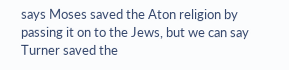says Moses saved the Aton religion by passing it on to the Jews, but we can say Turner saved the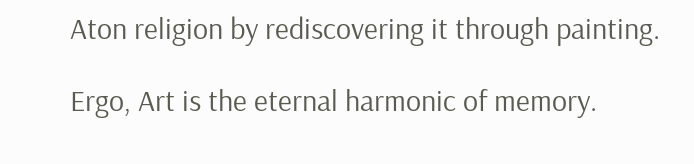Aton religion by rediscovering it through painting.

Ergo, Art is the eternal harmonic of memory.